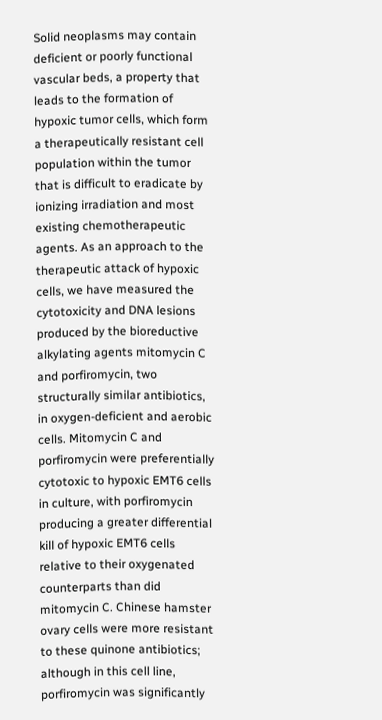Solid neoplasms may contain deficient or poorly functional vascular beds, a property that leads to the formation of hypoxic tumor cells, which form a therapeutically resistant cell population within the tumor that is difficult to eradicate by ionizing irradiation and most existing chemotherapeutic agents. As an approach to the therapeutic attack of hypoxic cells, we have measured the cytotoxicity and DNA lesions produced by the bioreductive alkylating agents mitomycin C and porfiromycin, two structurally similar antibiotics, in oxygen-deficient and aerobic cells. Mitomycin C and porfiromycin were preferentially cytotoxic to hypoxic EMT6 cells in culture, with porfiromycin producing a greater differential kill of hypoxic EMT6 cells relative to their oxygenated counterparts than did mitomycin C. Chinese hamster ovary cells were more resistant to these quinone antibiotics; although in this cell line, porfiromycin was significantly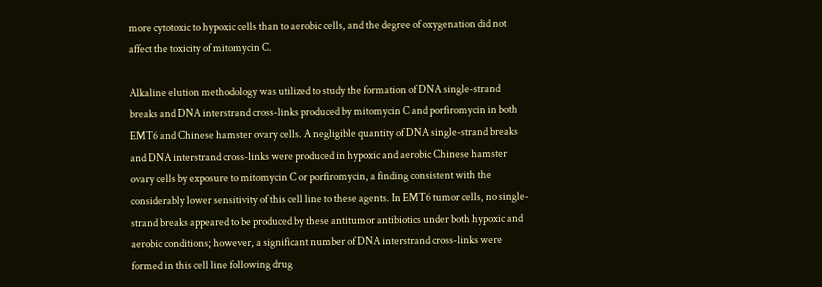more cytotoxic to hypoxic cells than to aerobic cells, and the degree of oxygenation did not affect the toxicity of mitomycin C.

Alkaline elution methodology was utilized to study the formation of DNA single-strand breaks and DNA interstrand cross-links produced by mitomycin C and porfiromycin in both EMT6 and Chinese hamster ovary cells. A negligible quantity of DNA single-strand breaks and DNA interstrand cross-links were produced in hypoxic and aerobic Chinese hamster ovary cells by exposure to mitomycin C or porfiromycin, a finding consistent with the considerably lower sensitivity of this cell line to these agents. In EMT6 tumor cells, no single-strand breaks appeared to be produced by these antitumor antibiotics under both hypoxic and aerobic conditions; however, a significant number of DNA interstrand cross-links were formed in this cell line following drug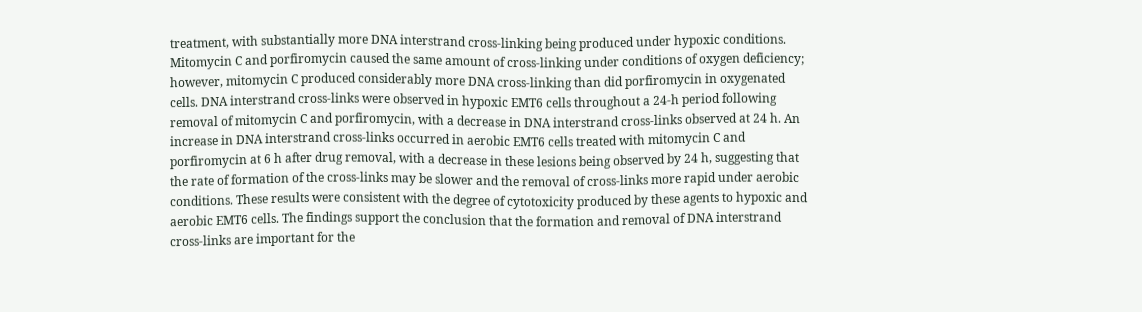treatment, with substantially more DNA interstrand cross-linking being produced under hypoxic conditions. Mitomycin C and porfiromycin caused the same amount of cross-linking under conditions of oxygen deficiency; however, mitomycin C produced considerably more DNA cross-linking than did porfiromycin in oxygenated cells. DNA interstrand cross-links were observed in hypoxic EMT6 cells throughout a 24-h period following removal of mitomycin C and porfiromycin, with a decrease in DNA interstrand cross-links observed at 24 h. An increase in DNA interstrand cross-links occurred in aerobic EMT6 cells treated with mitomycin C and porfiromycin at 6 h after drug removal, with a decrease in these lesions being observed by 24 h, suggesting that the rate of formation of the cross-links may be slower and the removal of cross-links more rapid under aerobic conditions. These results were consistent with the degree of cytotoxicity produced by these agents to hypoxic and aerobic EMT6 cells. The findings support the conclusion that the formation and removal of DNA interstrand cross-links are important for the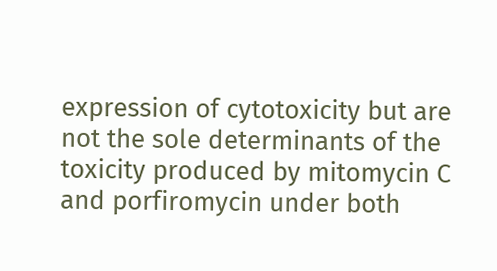expression of cytotoxicity but are not the sole determinants of the toxicity produced by mitomycin C and porfiromycin under both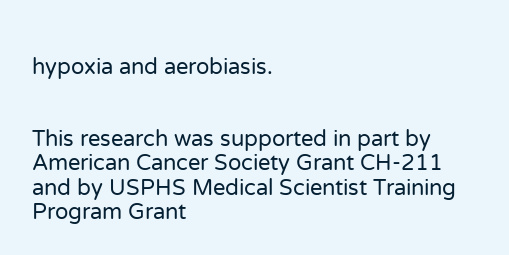hypoxia and aerobiasis.


This research was supported in part by American Cancer Society Grant CH-211 and by USPHS Medical Scientist Training Program Grant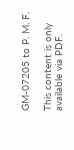GM-07205 to P. M. F.

This content is only available via PDF.